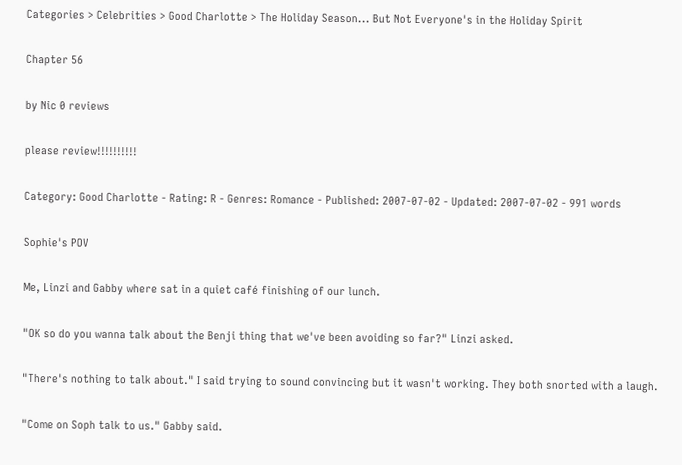Categories > Celebrities > Good Charlotte > The Holiday Season... But Not Everyone's in the Holiday Spirit

Chapter 56

by Nic 0 reviews

please review!!!!!!!!!!

Category: Good Charlotte - Rating: R - Genres: Romance - Published: 2007-07-02 - Updated: 2007-07-02 - 991 words

Sophie's POV

Me, Linzi and Gabby where sat in a quiet café finishing of our lunch.

"OK so do you wanna talk about the Benji thing that we've been avoiding so far?" Linzi asked.

"There's nothing to talk about." I said trying to sound convincing but it wasn't working. They both snorted with a laugh.

"Come on Soph talk to us." Gabby said.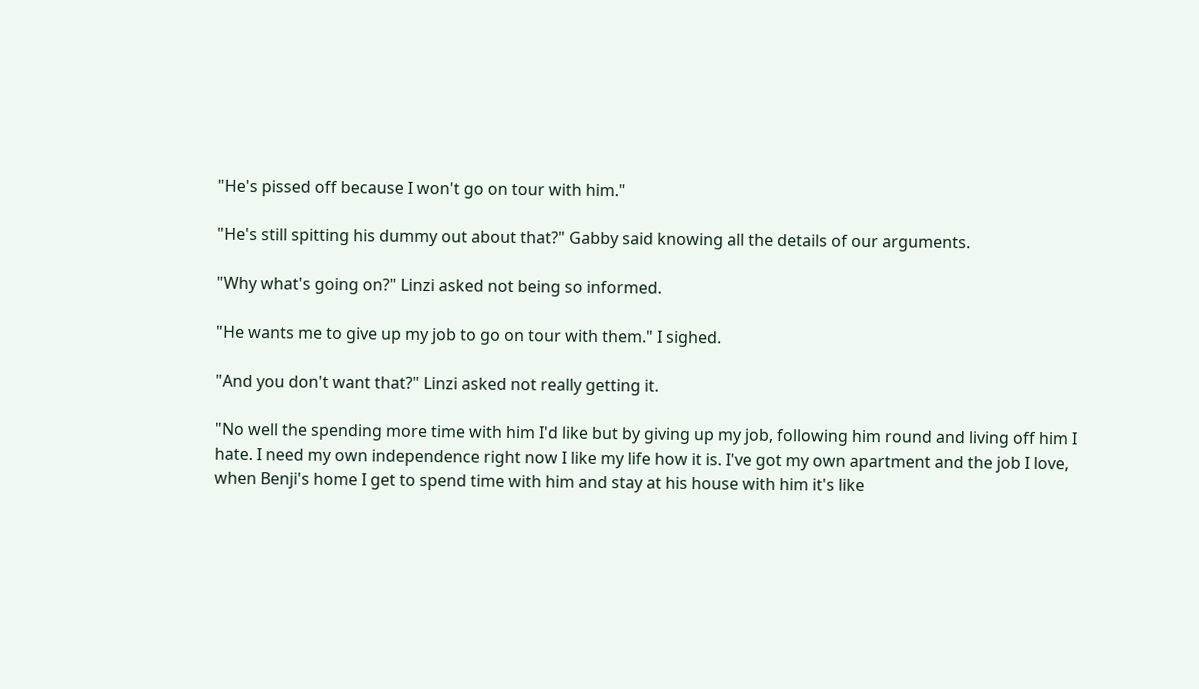"He's pissed off because I won't go on tour with him."

"He's still spitting his dummy out about that?" Gabby said knowing all the details of our arguments.

"Why what's going on?" Linzi asked not being so informed.

"He wants me to give up my job to go on tour with them." I sighed.

"And you don't want that?" Linzi asked not really getting it.

"No well the spending more time with him I'd like but by giving up my job, following him round and living off him I hate. I need my own independence right now I like my life how it is. I've got my own apartment and the job I love, when Benji's home I get to spend time with him and stay at his house with him it's like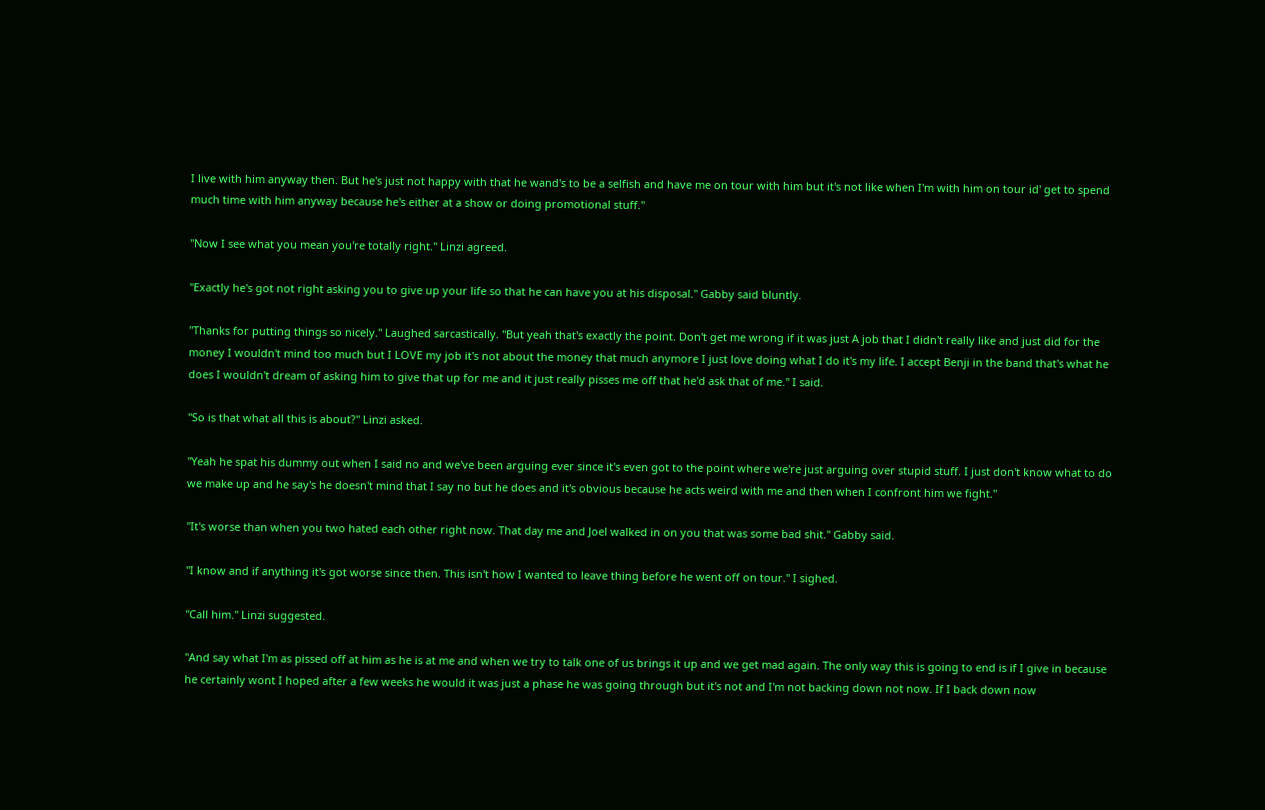I live with him anyway then. But he's just not happy with that he wand's to be a selfish and have me on tour with him but it's not like when I'm with him on tour id' get to spend much time with him anyway because he's either at a show or doing promotional stuff."

"Now I see what you mean you're totally right." Linzi agreed.

"Exactly he's got not right asking you to give up your life so that he can have you at his disposal." Gabby said bluntly.

"Thanks for putting things so nicely." Laughed sarcastically. "But yeah that's exactly the point. Don't get me wrong if it was just A job that I didn't really like and just did for the money I wouldn't mind too much but I LOVE my job it's not about the money that much anymore I just love doing what I do it's my life. I accept Benji in the band that's what he does I wouldn't dream of asking him to give that up for me and it just really pisses me off that he'd ask that of me." I said.

"So is that what all this is about?" Linzi asked.

"Yeah he spat his dummy out when I said no and we've been arguing ever since it's even got to the point where we're just arguing over stupid stuff. I just don't know what to do we make up and he say's he doesn't mind that I say no but he does and it's obvious because he acts weird with me and then when I confront him we fight."

"It's worse than when you two hated each other right now. That day me and Joel walked in on you that was some bad shit." Gabby said.

"I know and if anything it's got worse since then. This isn't how I wanted to leave thing before he went off on tour." I sighed.

"Call him." Linzi suggested.

"And say what I'm as pissed off at him as he is at me and when we try to talk one of us brings it up and we get mad again. The only way this is going to end is if I give in because he certainly wont I hoped after a few weeks he would it was just a phase he was going through but it's not and I'm not backing down not now. If I back down now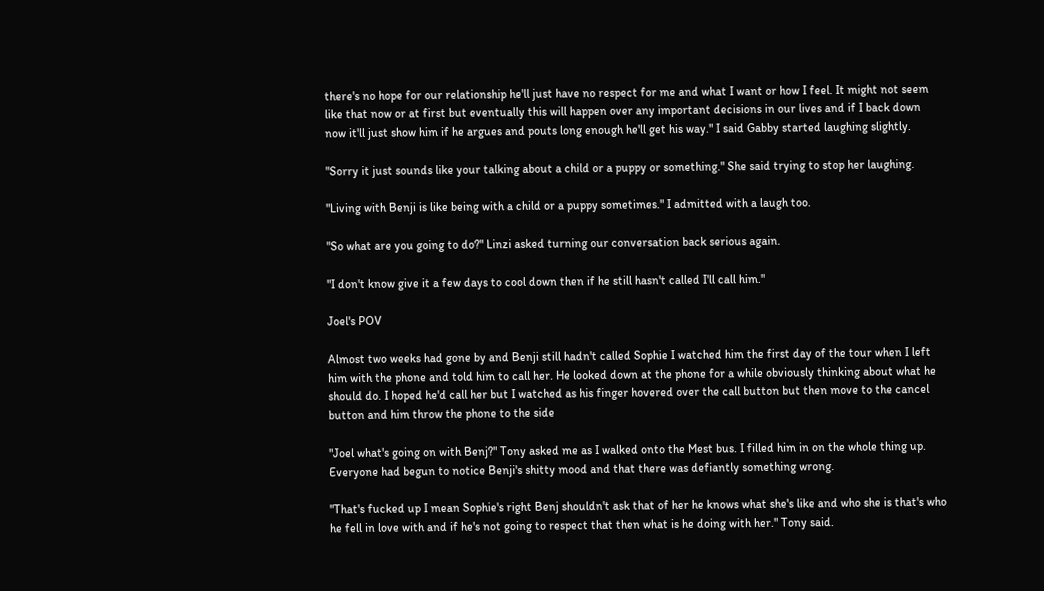there's no hope for our relationship he'll just have no respect for me and what I want or how I feel. It might not seem like that now or at first but eventually this will happen over any important decisions in our lives and if I back down now it'll just show him if he argues and pouts long enough he'll get his way." I said Gabby started laughing slightly.

"Sorry it just sounds like your talking about a child or a puppy or something." She said trying to stop her laughing.

"Living with Benji is like being with a child or a puppy sometimes." I admitted with a laugh too.

"So what are you going to do?" Linzi asked turning our conversation back serious again.

"I don't know give it a few days to cool down then if he still hasn't called I'll call him."

Joel's POV

Almost two weeks had gone by and Benji still hadn't called Sophie I watched him the first day of the tour when I left him with the phone and told him to call her. He looked down at the phone for a while obviously thinking about what he should do. I hoped he'd call her but I watched as his finger hovered over the call button but then move to the cancel button and him throw the phone to the side

"Joel what's going on with Benj?" Tony asked me as I walked onto the Mest bus. I filled him in on the whole thing up. Everyone had begun to notice Benji's shitty mood and that there was defiantly something wrong.

"That's fucked up I mean Sophie's right Benj shouldn't ask that of her he knows what she's like and who she is that's who he fell in love with and if he's not going to respect that then what is he doing with her." Tony said.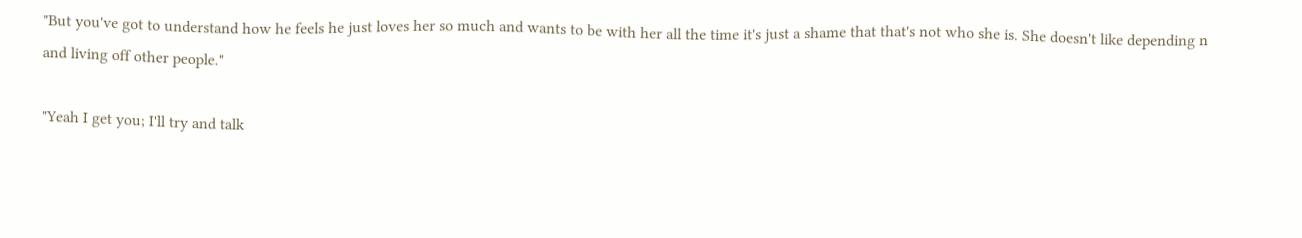"But you've got to understand how he feels he just loves her so much and wants to be with her all the time it's just a shame that that's not who she is. She doesn't like depending n and living off other people."

"Yeah I get you; I'll try and talk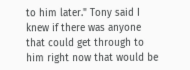to him later." Tony said I knew if there was anyone that could get through to him right now that would be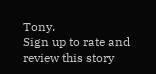Tony.
Sign up to rate and review this story